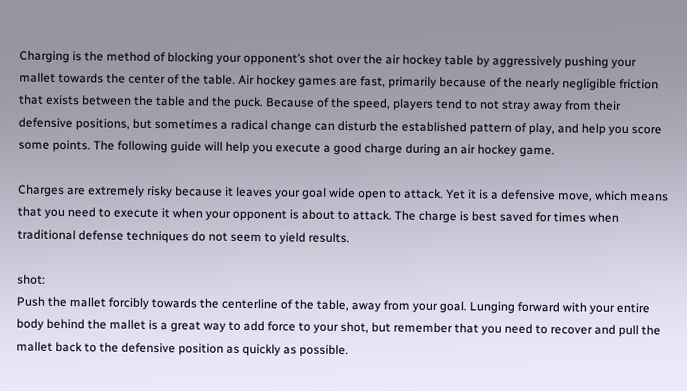Charging is the method of blocking your opponent’s shot over the air hockey table by aggressively pushing your mallet towards the center of the table. Air hockey games are fast, primarily because of the nearly negligible friction that exists between the table and the puck. Because of the speed, players tend to not stray away from their defensive positions, but sometimes a radical change can disturb the established pattern of play, and help you score some points. The following guide will help you execute a good charge during an air hockey game.

Charges are extremely risky because it leaves your goal wide open to attack. Yet it is a defensive move, which means that you need to execute it when your opponent is about to attack. The charge is best saved for times when traditional defense techniques do not seem to yield results.

shot:
Push the mallet forcibly towards the centerline of the table, away from your goal. Lunging forward with your entire body behind the mallet is a great way to add force to your shot, but remember that you need to recover and pull the mallet back to the defensive position as quickly as possible.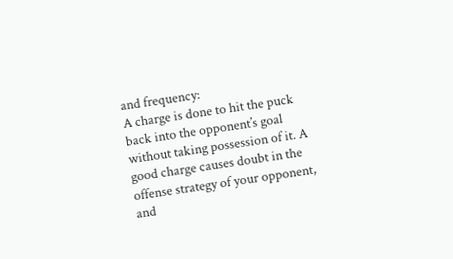and frequency:
A charge is done to hit the puck back into the opponent’s goal without taking possession of it. A good charge causes doubt in the offense strategy of your opponent, and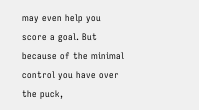may even help you score a goal. But because of the minimal control you have over the puck,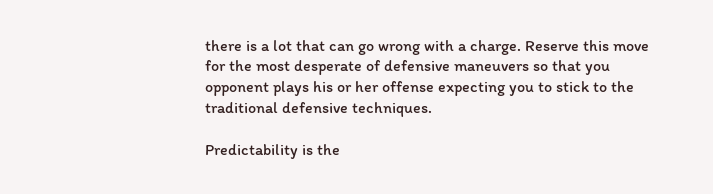there is a lot that can go wrong with a charge. Reserve this move for the most desperate of defensive maneuvers so that you opponent plays his or her offense expecting you to stick to the traditional defensive techniques.

Predictability is the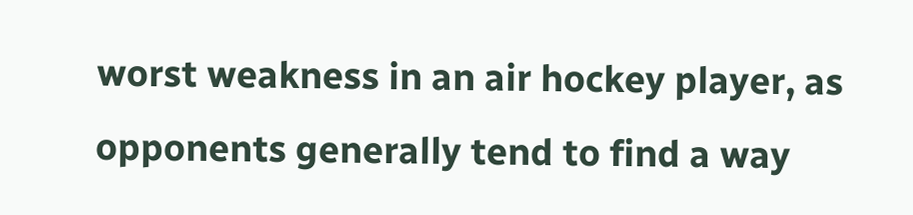worst weakness in an air hockey player, as opponents generally tend to find a way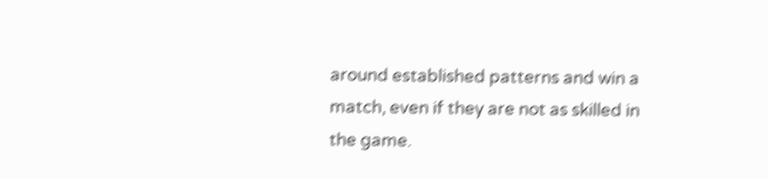around established patterns and win a match, even if they are not as skilled in the game.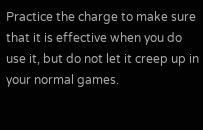Practice the charge to make sure that it is effective when you do use it, but do not let it creep up in your normal games.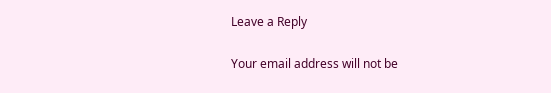Leave a Reply

Your email address will not be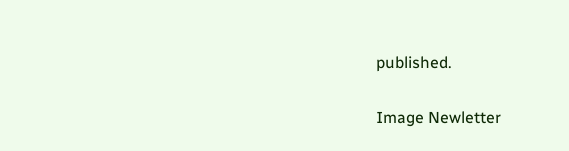published.

Image Newletter